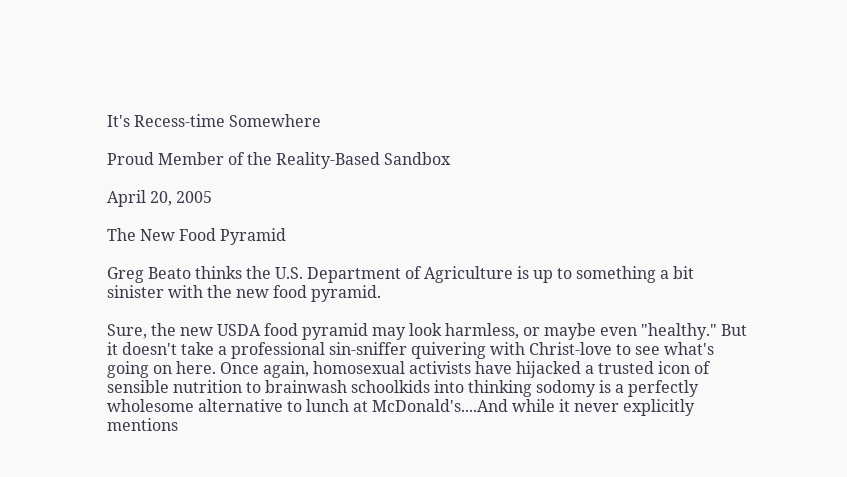It's Recess-time Somewhere

Proud Member of the Reality-Based Sandbox

April 20, 2005

The New Food Pyramid

Greg Beato thinks the U.S. Department of Agriculture is up to something a bit sinister with the new food pyramid.

Sure, the new USDA food pyramid may look harmless, or maybe even "healthy." But it doesn't take a professional sin-sniffer quivering with Christ-love to see what's going on here. Once again, homosexual activists have hijacked a trusted icon of sensible nutrition to brainwash schoolkids into thinking sodomy is a perfectly wholesome alternative to lunch at McDonald's....And while it never explicitly mentions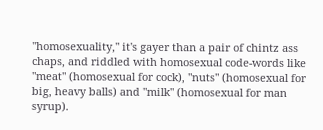"homosexuality," it's gayer than a pair of chintz ass chaps, and riddled with homosexual code-words like "meat" (homosexual for cock), "nuts" (homosexual for big, heavy balls) and "milk" (homosexual for man syrup).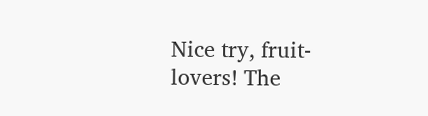Nice try, fruit-lovers! The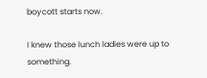boycott starts now.

I knew those lunch ladies were up to something.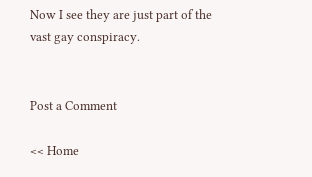Now I see they are just part of the vast gay conspiracy.


Post a Comment

<< Home